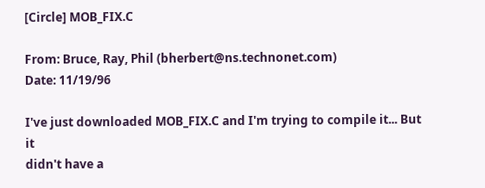[Circle] MOB_FIX.C

From: Bruce, Ray, Phil (bherbert@ns.technonet.com)
Date: 11/19/96

I've just downloaded MOB_FIX.C and I'm trying to compile it... But it
didn't have a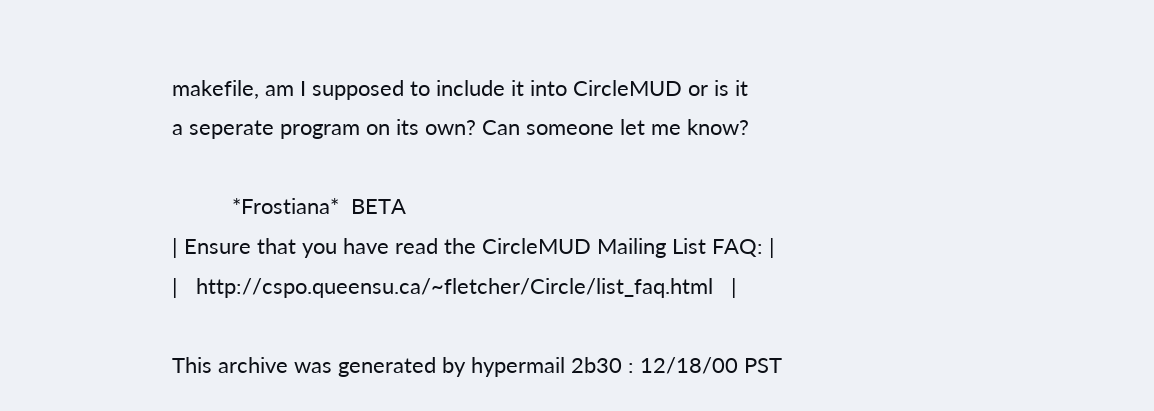makefile, am I supposed to include it into CircleMUD or is it
a seperate program on its own? Can someone let me know?

          *Frostiana*  BETA
| Ensure that you have read the CircleMUD Mailing List FAQ: |
|   http://cspo.queensu.ca/~fletcher/Circle/list_faq.html   |

This archive was generated by hypermail 2b30 : 12/18/00 PST